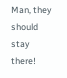Man, they should stay there!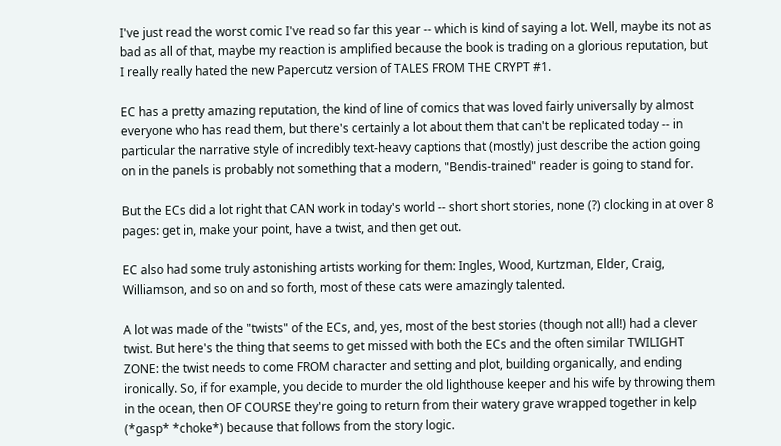I've just read the worst comic I've read so far this year -- which is kind of saying a lot. Well, maybe its not as bad as all of that, maybe my reaction is amplified because the book is trading on a glorious reputation, but I really really hated the new Papercutz version of TALES FROM THE CRYPT #1.

EC has a pretty amazing reputation, the kind of line of comics that was loved fairly universally by almost everyone who has read them, but there's certainly a lot about them that can't be replicated today -- in particular the narrative style of incredibly text-heavy captions that (mostly) just describe the action going on in the panels is probably not something that a modern, "Bendis-trained" reader is going to stand for.

But the ECs did a lot right that CAN work in today's world -- short short stories, none (?) clocking in at over 8 pages: get in, make your point, have a twist, and then get out.

EC also had some truly astonishing artists working for them: Ingles, Wood, Kurtzman, Elder, Craig, Williamson, and so on and so forth, most of these cats were amazingly talented.

A lot was made of the "twists" of the ECs, and, yes, most of the best stories (though not all!) had a clever twist. But here's the thing that seems to get missed with both the ECs and the often similar TWILIGHT ZONE: the twist needs to come FROM character and setting and plot, building organically, and ending ironically. So, if for example, you decide to murder the old lighthouse keeper and his wife by throwing them in the ocean, then OF COURSE they're going to return from their watery grave wrapped together in kelp (*gasp* *choke*) because that follows from the story logic.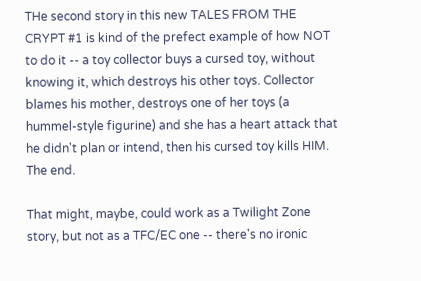THe second story in this new TALES FROM THE CRYPT #1 is kind of the prefect example of how NOT to do it -- a toy collector buys a cursed toy, without knowing it, which destroys his other toys. Collector blames his mother, destroys one of her toys (a hummel-style figurine) and she has a heart attack that he didn't plan or intend, then his cursed toy kills HIM. The end.

That might, maybe, could work as a Twilight Zone story, but not as a TFC/EC one -- there's no ironic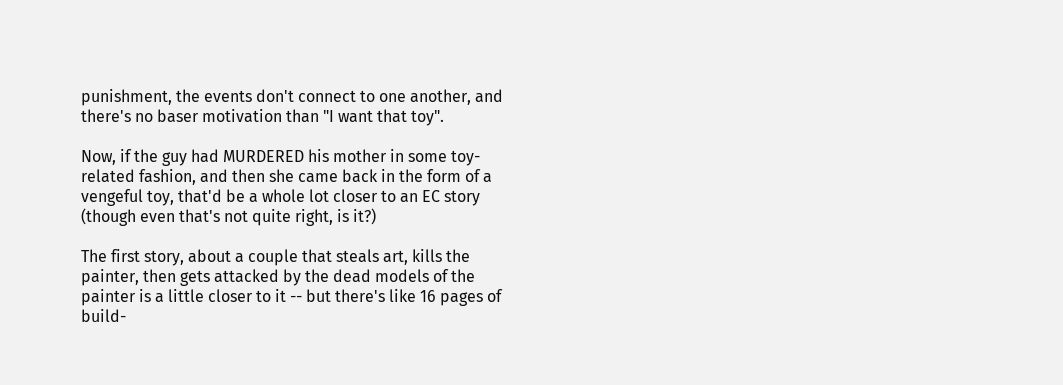punishment, the events don't connect to one another, and there's no baser motivation than "I want that toy".

Now, if the guy had MURDERED his mother in some toy-related fashion, and then she came back in the form of a vengeful toy, that'd be a whole lot closer to an EC story (though even that's not quite right, is it?)

The first story, about a couple that steals art, kills the painter, then gets attacked by the dead models of the painter is a little closer to it -- but there's like 16 pages of build-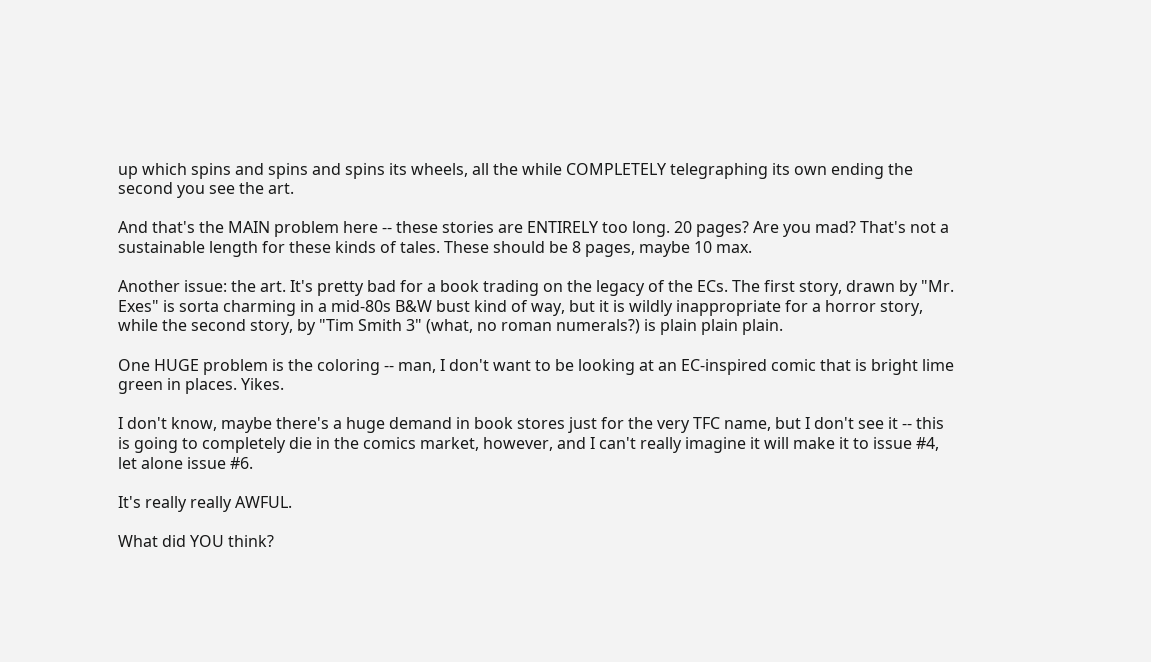up which spins and spins and spins its wheels, all the while COMPLETELY telegraphing its own ending the second you see the art.

And that's the MAIN problem here -- these stories are ENTIRELY too long. 20 pages? Are you mad? That's not a sustainable length for these kinds of tales. These should be 8 pages, maybe 10 max.

Another issue: the art. It's pretty bad for a book trading on the legacy of the ECs. The first story, drawn by "Mr. Exes" is sorta charming in a mid-80s B&W bust kind of way, but it is wildly inappropriate for a horror story, while the second story, by "Tim Smith 3" (what, no roman numerals?) is plain plain plain.

One HUGE problem is the coloring -- man, I don't want to be looking at an EC-inspired comic that is bright lime green in places. Yikes.

I don't know, maybe there's a huge demand in book stores just for the very TFC name, but I don't see it -- this is going to completely die in the comics market, however, and I can't really imagine it will make it to issue #4, let alone issue #6.

It's really really AWFUL.

What did YOU think?